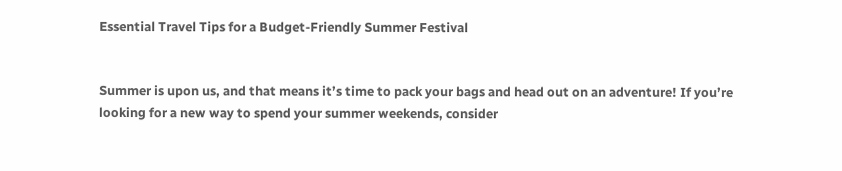Essential Travel Tips for a Budget-Friendly Summer Festival


Summer is upon us, and that means it’s time to pack your bags and head out on an adventure! If you’re looking for a new way to spend your summer weekends, consider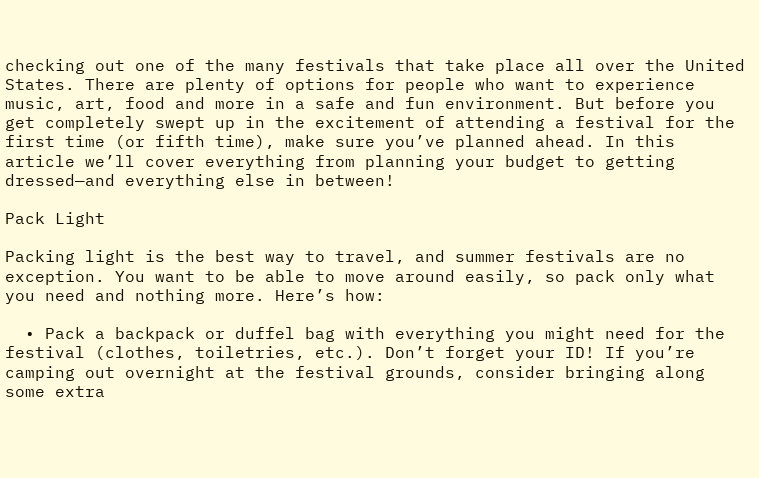checking out one of the many festivals that take place all over the United States. There are plenty of options for people who want to experience music, art, food and more in a safe and fun environment. But before you get completely swept up in the excitement of attending a festival for the first time (or fifth time), make sure you’ve planned ahead. In this article we’ll cover everything from planning your budget to getting dressed—and everything else in between!

Pack Light

Packing light is the best way to travel, and summer festivals are no exception. You want to be able to move around easily, so pack only what you need and nothing more. Here’s how:

  • Pack a backpack or duffel bag with everything you might need for the festival (clothes, toiletries, etc.). Don’t forget your ID! If you’re camping out overnight at the festival grounds, consider bringing along some extra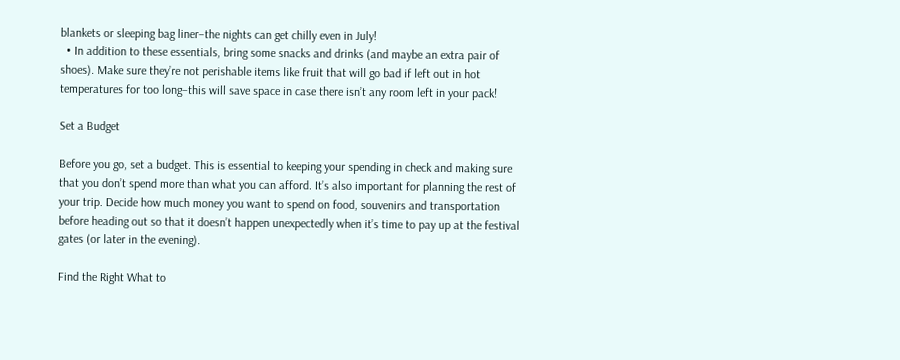blankets or sleeping bag liner–the nights can get chilly even in July!
  • In addition to these essentials, bring some snacks and drinks (and maybe an extra pair of shoes). Make sure they’re not perishable items like fruit that will go bad if left out in hot temperatures for too long–this will save space in case there isn’t any room left in your pack!

Set a Budget

Before you go, set a budget. This is essential to keeping your spending in check and making sure that you don’t spend more than what you can afford. It’s also important for planning the rest of your trip. Decide how much money you want to spend on food, souvenirs and transportation before heading out so that it doesn’t happen unexpectedly when it’s time to pay up at the festival gates (or later in the evening).

Find the Right What to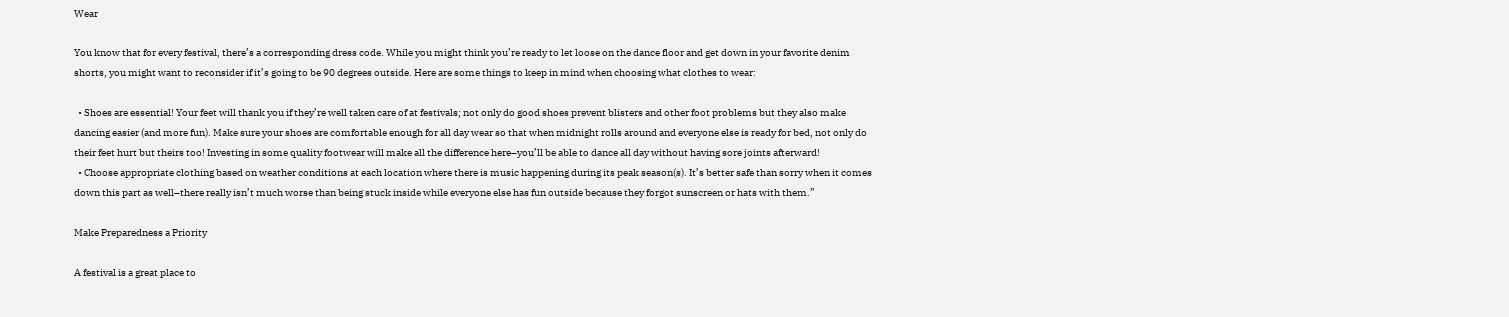Wear

You know that for every festival, there’s a corresponding dress code. While you might think you’re ready to let loose on the dance floor and get down in your favorite denim shorts, you might want to reconsider if it’s going to be 90 degrees outside. Here are some things to keep in mind when choosing what clothes to wear:

  • Shoes are essential! Your feet will thank you if they’re well taken care of at festivals; not only do good shoes prevent blisters and other foot problems but they also make dancing easier (and more fun). Make sure your shoes are comfortable enough for all day wear so that when midnight rolls around and everyone else is ready for bed, not only do their feet hurt but theirs too! Investing in some quality footwear will make all the difference here–you’ll be able to dance all day without having sore joints afterward!
  • Choose appropriate clothing based on weather conditions at each location where there is music happening during its peak season(s). It’s better safe than sorry when it comes down this part as well–there really isn’t much worse than being stuck inside while everyone else has fun outside because they forgot sunscreen or hats with them.”

Make Preparedness a Priority

A festival is a great place to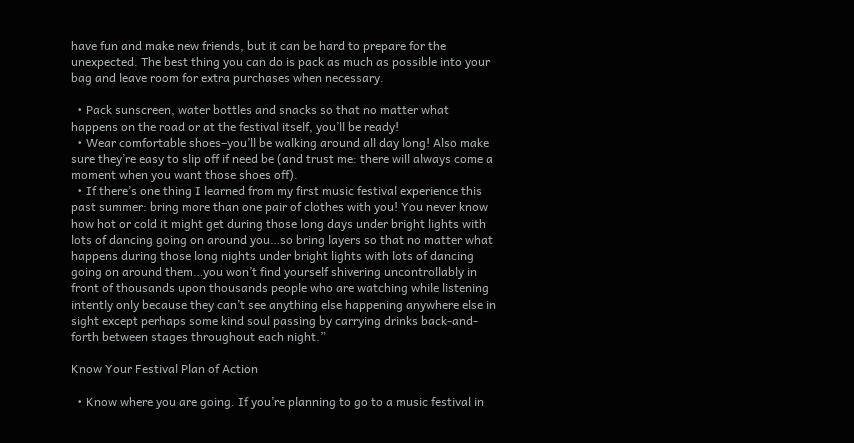have fun and make new friends, but it can be hard to prepare for the unexpected. The best thing you can do is pack as much as possible into your bag and leave room for extra purchases when necessary.

  • Pack sunscreen, water bottles and snacks so that no matter what happens on the road or at the festival itself, you’ll be ready!
  • Wear comfortable shoes–you’ll be walking around all day long! Also make sure they’re easy to slip off if need be (and trust me: there will always come a moment when you want those shoes off).
  • If there’s one thing I learned from my first music festival experience this past summer: bring more than one pair of clothes with you! You never know how hot or cold it might get during those long days under bright lights with lots of dancing going on around you…so bring layers so that no matter what happens during those long nights under bright lights with lots of dancing going on around them…you won’t find yourself shivering uncontrollably in front of thousands upon thousands people who are watching while listening intently only because they can’t see anything else happening anywhere else in sight except perhaps some kind soul passing by carrying drinks back-and-forth between stages throughout each night.”

Know Your Festival Plan of Action

  • Know where you are going. If you’re planning to go to a music festival in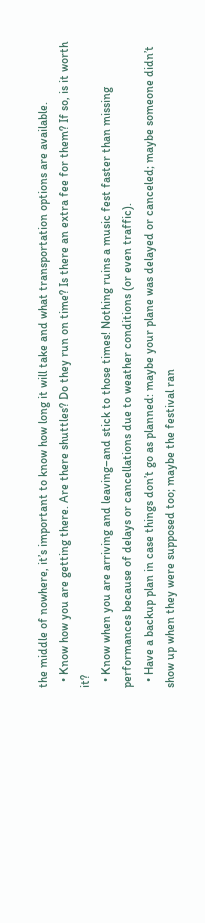the middle of nowhere, it’s important to know how long it will take and what transportation options are available.
  • Know how you are getting there. Are there shuttles? Do they run on time? Is there an extra fee for them? If so, is it worth it?
  • Know when you are arriving and leaving–and stick to those times! Nothing ruins a music fest faster than missing performances because of delays or cancellations due to weather conditions (or even traffic).
  • Have a backup plan in case things don’t go as planned: maybe your plane was delayed or canceled; maybe someone didn’t show up when they were supposed too; maybe the festival ran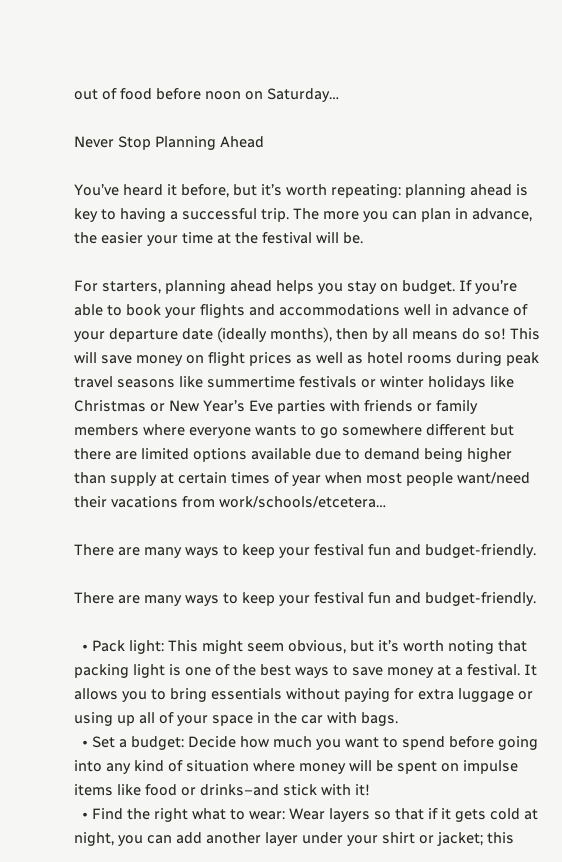out of food before noon on Saturday…

Never Stop Planning Ahead

You’ve heard it before, but it’s worth repeating: planning ahead is key to having a successful trip. The more you can plan in advance, the easier your time at the festival will be.

For starters, planning ahead helps you stay on budget. If you’re able to book your flights and accommodations well in advance of your departure date (ideally months), then by all means do so! This will save money on flight prices as well as hotel rooms during peak travel seasons like summertime festivals or winter holidays like Christmas or New Year’s Eve parties with friends or family members where everyone wants to go somewhere different but there are limited options available due to demand being higher than supply at certain times of year when most people want/need their vacations from work/schools/etcetera…

There are many ways to keep your festival fun and budget-friendly.

There are many ways to keep your festival fun and budget-friendly.

  • Pack light: This might seem obvious, but it’s worth noting that packing light is one of the best ways to save money at a festival. It allows you to bring essentials without paying for extra luggage or using up all of your space in the car with bags.
  • Set a budget: Decide how much you want to spend before going into any kind of situation where money will be spent on impulse items like food or drinks–and stick with it!
  • Find the right what to wear: Wear layers so that if it gets cold at night, you can add another layer under your shirt or jacket; this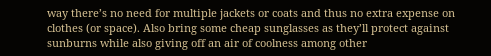way there’s no need for multiple jackets or coats and thus no extra expense on clothes (or space). Also bring some cheap sunglasses as they’ll protect against sunburns while also giving off an air of coolness among other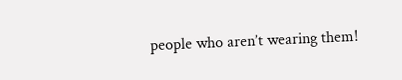people who aren’t wearing them!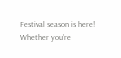Festival season is here! Whether you’re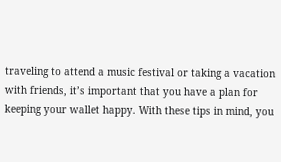traveling to attend a music festival or taking a vacation with friends, it’s important that you have a plan for keeping your wallet happy. With these tips in mind, you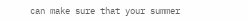can make sure that your summer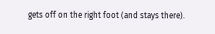gets off on the right foot (and stays there).